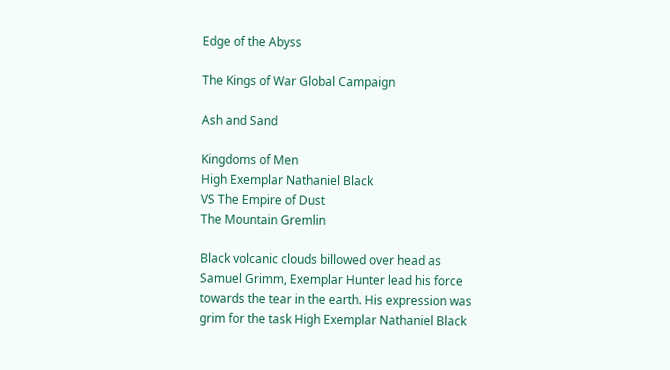Edge of the Abyss

The Kings of War Global Campaign

Ash and Sand

Kingdoms of Men
High Exemplar Nathaniel Black
VS The Empire of Dust
The Mountain Gremlin

Black volcanic clouds billowed over head as Samuel Grimm, Exemplar Hunter lead his force towards the tear in the earth. His expression was grim for the task High Exemplar Nathaniel Black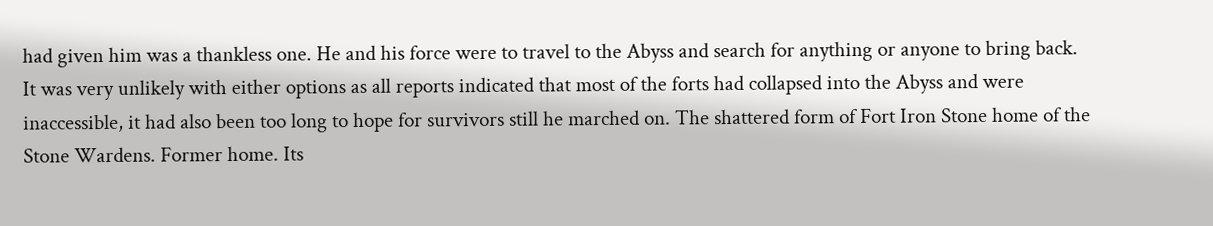had given him was a thankless one. He and his force were to travel to the Abyss and search for anything or anyone to bring back. It was very unlikely with either options as all reports indicated that most of the forts had collapsed into the Abyss and were inaccessible, it had also been too long to hope for survivors still he marched on. The shattered form of Fort Iron Stone home of the Stone Wardens. Former home. Its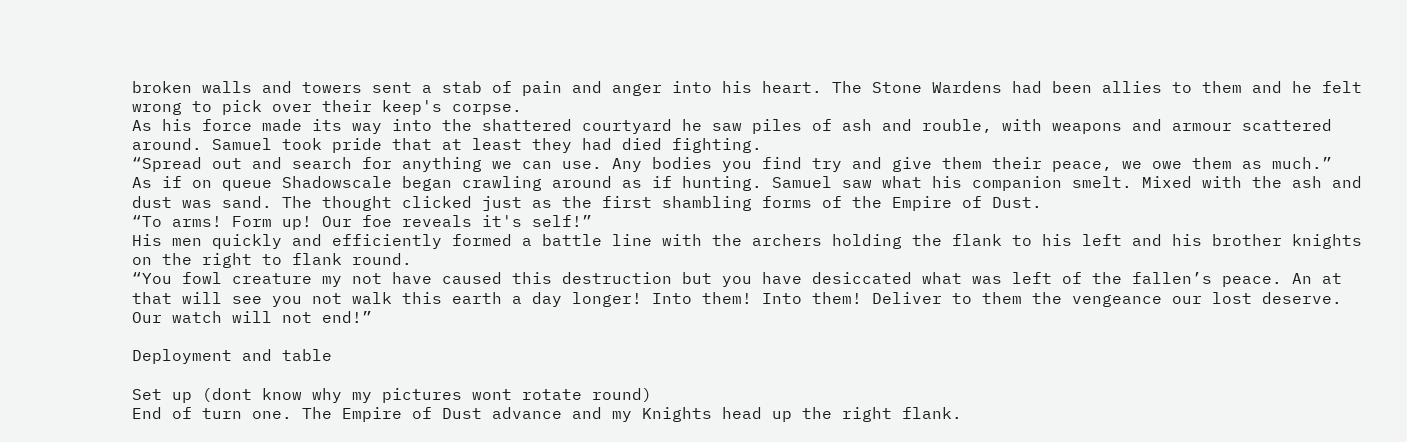broken walls and towers sent a stab of pain and anger into his heart. The Stone Wardens had been allies to them and he felt wrong to pick over their keep's corpse.
As his force made its way into the shattered courtyard he saw piles of ash and rouble, with weapons and armour scattered around. Samuel took pride that at least they had died fighting.
“Spread out and search for anything we can use. Any bodies you find try and give them their peace, we owe them as much.”
As if on queue Shadowscale began crawling around as if hunting. Samuel saw what his companion smelt. Mixed with the ash and dust was sand. The thought clicked just as the first shambling forms of the Empire of Dust.
“To arms! Form up! Our foe reveals it's self!”
His men quickly and efficiently formed a battle line with the archers holding the flank to his left and his brother knights on the right to flank round.
“You fowl creature my not have caused this destruction but you have desiccated what was left of the fallen’s peace. An at that will see you not walk this earth a day longer! Into them! Into them! Deliver to them the vengeance our lost deserve. Our watch will not end!”

Deployment and table

Set up (dont know why my pictures wont rotate round)
End of turn one. The Empire of Dust advance and my Knights head up the right flank.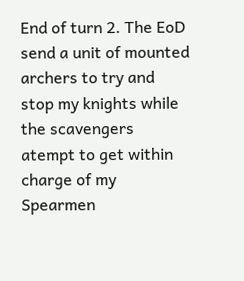End of turn 2. The EoD send a unit of mounted archers to try and stop my knights while the scavengers atempt to get within charge of my Spearmen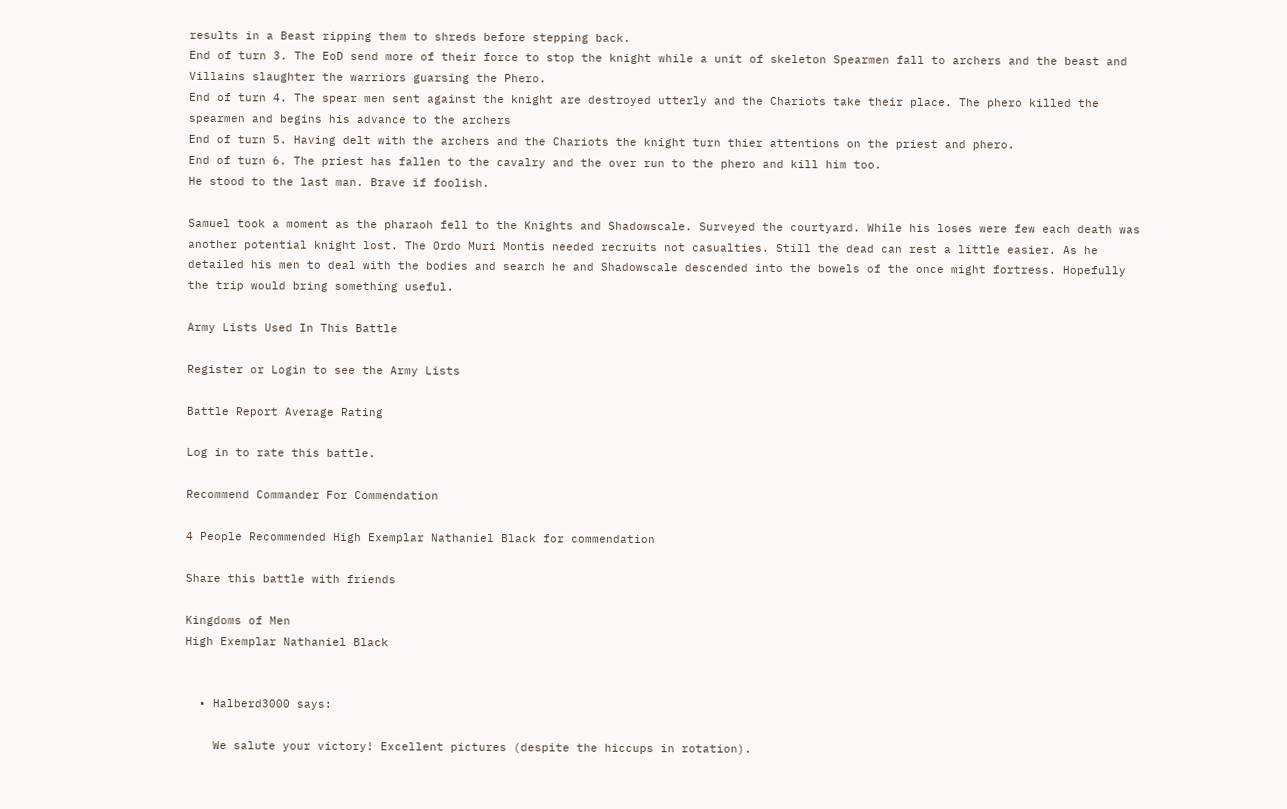results in a Beast ripping them to shreds before stepping back.
End of turn 3. The EoD send more of their force to stop the knight while a unit of skeleton Spearmen fall to archers and the beast and Villains slaughter the warriors guarsing the Phero.
End of turn 4. The spear men sent against the knight are destroyed utterly and the Chariots take their place. The phero killed the spearmen and begins his advance to the archers
End of turn 5. Having delt with the archers and the Chariots the knight turn thier attentions on the priest and phero.
End of turn 6. The priest has fallen to the cavalry and the over run to the phero and kill him too.
He stood to the last man. Brave if foolish.

Samuel took a moment as the pharaoh fell to the Knights and Shadowscale. Surveyed the courtyard. While his loses were few each death was another potential knight lost. The Ordo Muri Montis needed recruits not casualties. Still the dead can rest a little easier. As he detailed his men to deal with the bodies and search he and Shadowscale descended into the bowels of the once might fortress. Hopefully the trip would bring something useful.

Army Lists Used In This Battle

Register or Login to see the Army Lists

Battle Report Average Rating

Log in to rate this battle.

Recommend Commander For Commendation

4 People Recommended High Exemplar Nathaniel Black for commendation

Share this battle with friends

Kingdoms of Men
High Exemplar Nathaniel Black


  • Halberd3000 says:

    We salute your victory! Excellent pictures (despite the hiccups in rotation).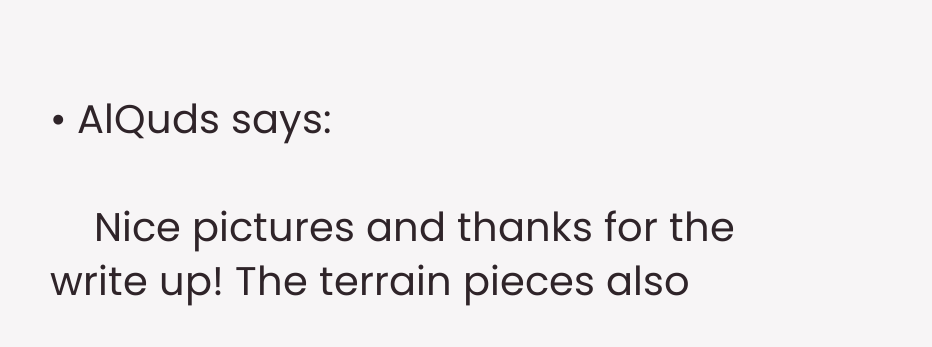• AlQuds says:

    Nice pictures and thanks for the write up! The terrain pieces also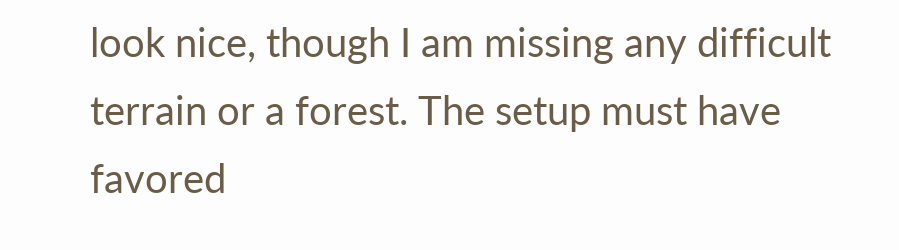look nice, though I am missing any difficult terrain or a forest. The setup must have favored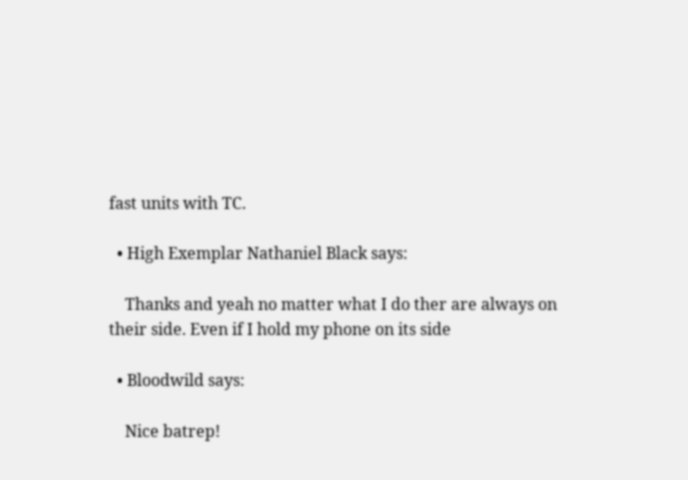fast units with TC.

  • High Exemplar Nathaniel Black says:

    Thanks and yeah no matter what I do ther are always on their side. Even if I hold my phone on its side

  • Bloodwild says:

    Nice batrep!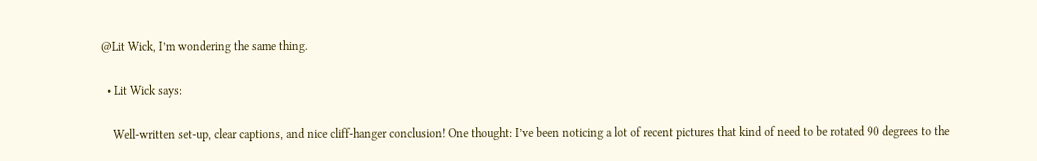@Lit Wick, I’m wondering the same thing.

  • Lit Wick says:

    Well-written set-up, clear captions, and nice cliff-hanger conclusion! One thought: I’ve been noticing a lot of recent pictures that kind of need to be rotated 90 degrees to the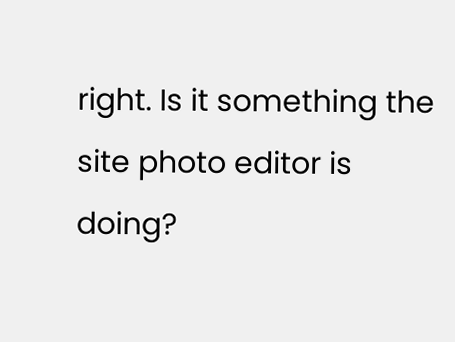right. Is it something the site photo editor is doing?